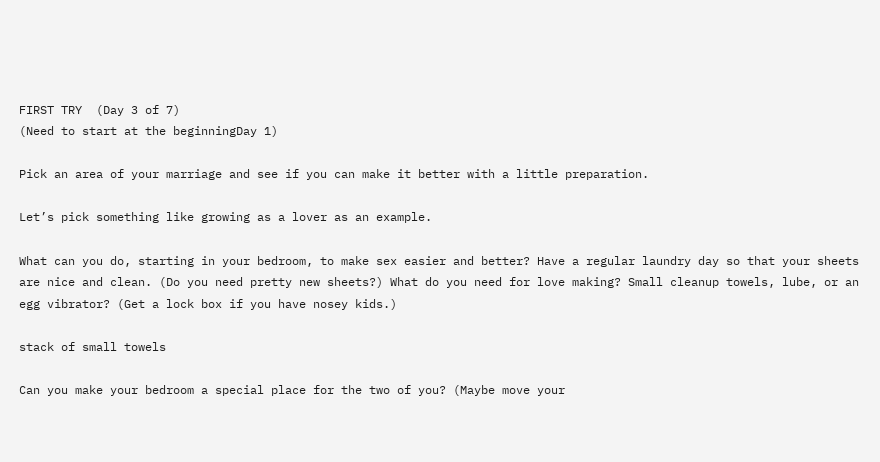FIRST TRY  (Day 3 of 7)
(Need to start at the beginningDay 1)

Pick an area of your marriage and see if you can make it better with a little preparation.

Let’s pick something like growing as a lover as an example.

What can you do, starting in your bedroom, to make sex easier and better? Have a regular laundry day so that your sheets are nice and clean. (Do you need pretty new sheets?) What do you need for love making? Small cleanup towels, lube, or an egg vibrator? (Get a lock box if you have nosey kids.)

stack of small towels

Can you make your bedroom a special place for the two of you? (Maybe move your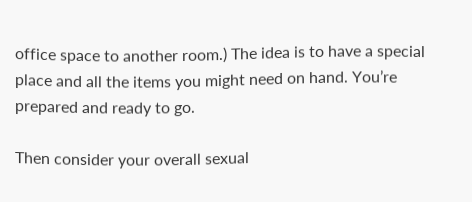office space to another room.) The idea is to have a special place and all the items you might need on hand. You’re prepared and ready to go.

Then consider your overall sexual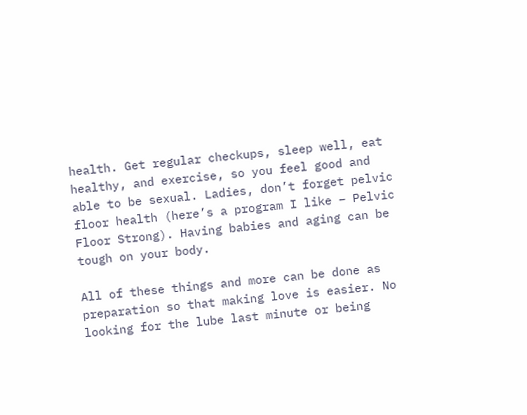health. Get regular checkups, sleep well, eat healthy, and exercise, so you feel good and able to be sexual. Ladies, don’t forget pelvic floor health (here’s a program I like – Pelvic Floor Strong). Having babies and aging can be tough on your body.

All of these things and more can be done as preparation so that making love is easier. No looking for the lube last minute or being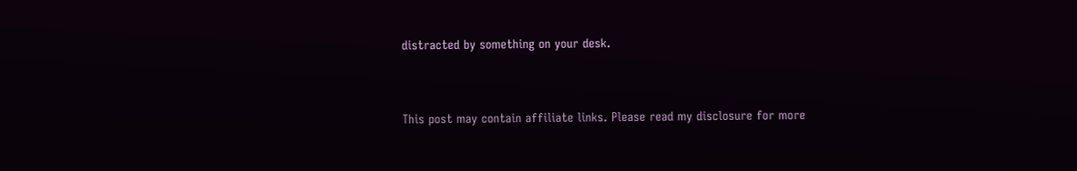distracted by something on your desk.


This post may contain affiliate links. Please read my disclosure for more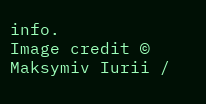info.
Image credit © Maksymiv Iurii /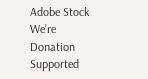Adobe Stock
We’re Donation Supported